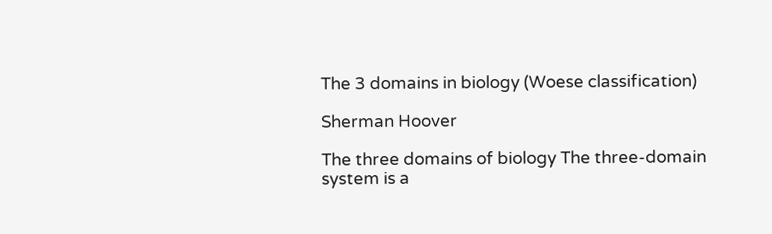The 3 domains in biology (Woese classification)

Sherman Hoover

The three domains of biology The three-domain system is a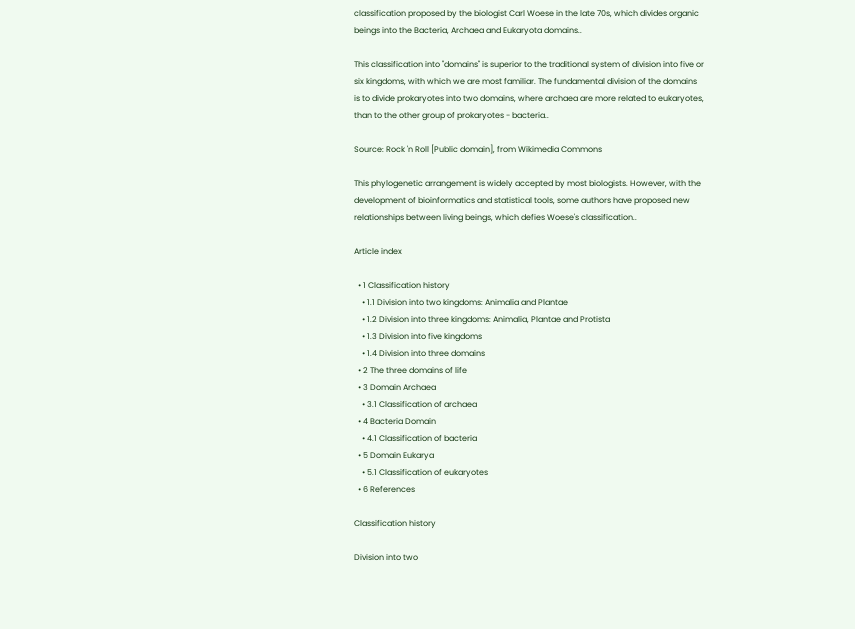classification proposed by the biologist Carl Woese in the late 70s, which divides organic beings into the Bacteria, Archaea and Eukaryota domains..

This classification into "domains" is superior to the traditional system of division into five or six kingdoms, with which we are most familiar. The fundamental division of the domains is to divide prokaryotes into two domains, where archaea are more related to eukaryotes, than to the other group of prokaryotes - bacteria..

Source: Rock 'n Roll [Public domain], from Wikimedia Commons

This phylogenetic arrangement is widely accepted by most biologists. However, with the development of bioinformatics and statistical tools, some authors have proposed new relationships between living beings, which defies Woese's classification..

Article index

  • 1 Classification history
    • 1.1 Division into two kingdoms: Animalia and Plantae
    • 1.2 Division into three kingdoms: Animalia, Plantae and Protista
    • 1.3 Division into five kingdoms
    • 1.4 Division into three domains
  • 2 The three domains of life
  • 3 Domain Archaea
    • 3.1 Classification of archaea
  • 4 Bacteria Domain
    • 4.1 Classification of bacteria
  • 5 Domain Eukarya
    • 5.1 Classification of eukaryotes
  • 6 References

Classification history

Division into two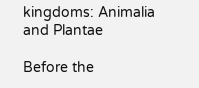kingdoms: Animalia and Plantae

Before the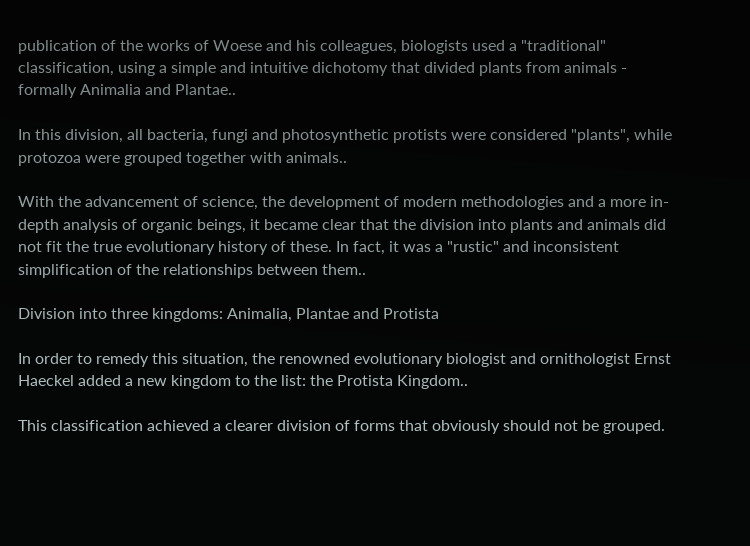publication of the works of Woese and his colleagues, biologists used a "traditional" classification, using a simple and intuitive dichotomy that divided plants from animals - formally Animalia and Plantae..

In this division, all bacteria, fungi and photosynthetic protists were considered "plants", while protozoa were grouped together with animals..

With the advancement of science, the development of modern methodologies and a more in-depth analysis of organic beings, it became clear that the division into plants and animals did not fit the true evolutionary history of these. In fact, it was a "rustic" and inconsistent simplification of the relationships between them..

Division into three kingdoms: Animalia, Plantae and Protista

In order to remedy this situation, the renowned evolutionary biologist and ornithologist Ernst Haeckel added a new kingdom to the list: the Protista Kingdom..

This classification achieved a clearer division of forms that obviously should not be grouped.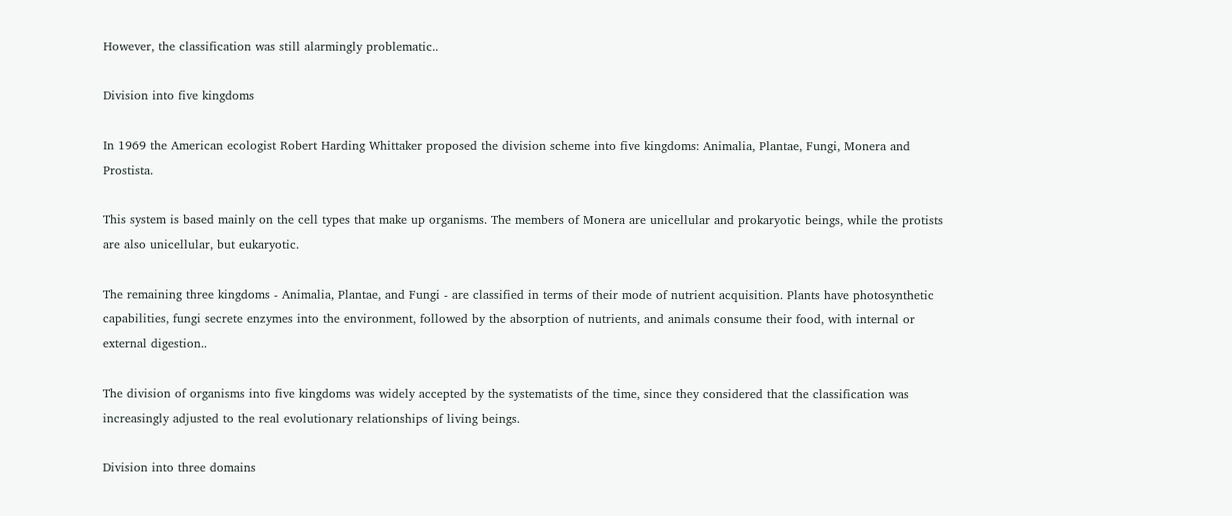However, the classification was still alarmingly problematic..

Division into five kingdoms

In 1969 the American ecologist Robert Harding Whittaker proposed the division scheme into five kingdoms: Animalia, Plantae, Fungi, Monera and Prostista.

This system is based mainly on the cell types that make up organisms. The members of Monera are unicellular and prokaryotic beings, while the protists are also unicellular, but eukaryotic.

The remaining three kingdoms - Animalia, Plantae, and Fungi - are classified in terms of their mode of nutrient acquisition. Plants have photosynthetic capabilities, fungi secrete enzymes into the environment, followed by the absorption of nutrients, and animals consume their food, with internal or external digestion..

The division of organisms into five kingdoms was widely accepted by the systematists of the time, since they considered that the classification was increasingly adjusted to the real evolutionary relationships of living beings.

Division into three domains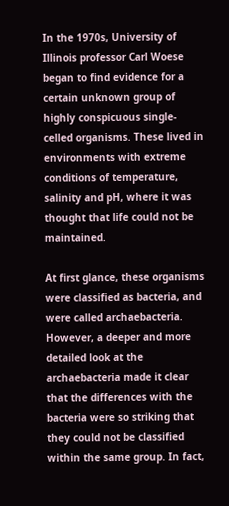In the 1970s, University of Illinois professor Carl Woese began to find evidence for a certain unknown group of highly conspicuous single-celled organisms. These lived in environments with extreme conditions of temperature, salinity and pH, where it was thought that life could not be maintained.

At first glance, these organisms were classified as bacteria, and were called archaebacteria. However, a deeper and more detailed look at the archaebacteria made it clear that the differences with the bacteria were so striking that they could not be classified within the same group. In fact,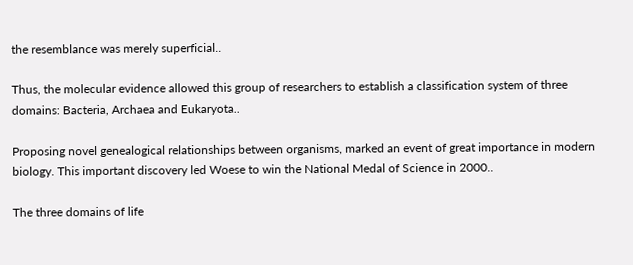the resemblance was merely superficial..

Thus, the molecular evidence allowed this group of researchers to establish a classification system of three domains: Bacteria, Archaea and Eukaryota..

Proposing novel genealogical relationships between organisms, marked an event of great importance in modern biology. This important discovery led Woese to win the National Medal of Science in 2000..

The three domains of life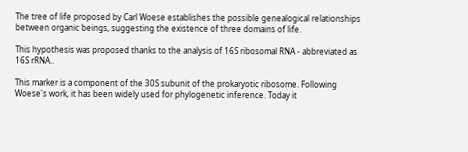The tree of life proposed by Carl Woese establishes the possible genealogical relationships between organic beings, suggesting the existence of three domains of life.

This hypothesis was proposed thanks to the analysis of 16S ribosomal RNA - abbreviated as 16S rRNA..

This marker is a component of the 30S subunit of the prokaryotic ribosome. Following Woese's work, it has been widely used for phylogenetic inference. Today it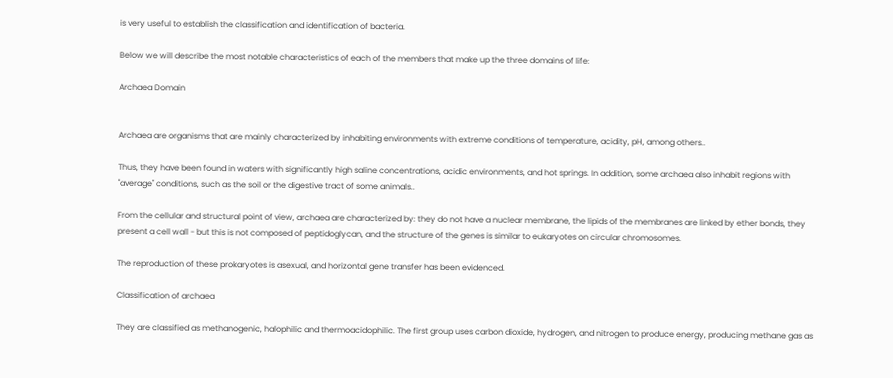is very useful to establish the classification and identification of bacteria.

Below we will describe the most notable characteristics of each of the members that make up the three domains of life:

Archaea Domain


Archaea are organisms that are mainly characterized by inhabiting environments with extreme conditions of temperature, acidity, pH, among others..

Thus, they have been found in waters with significantly high saline concentrations, acidic environments, and hot springs. In addition, some archaea also inhabit regions with "average" conditions, such as the soil or the digestive tract of some animals..

From the cellular and structural point of view, archaea are characterized by: they do not have a nuclear membrane, the lipids of the membranes are linked by ether bonds, they present a cell wall - but this is not composed of peptidoglycan, and the structure of the genes is similar to eukaryotes on circular chromosomes.

The reproduction of these prokaryotes is asexual, and horizontal gene transfer has been evidenced.

Classification of archaea

They are classified as methanogenic, halophilic and thermoacidophilic. The first group uses carbon dioxide, hydrogen, and nitrogen to produce energy, producing methane gas as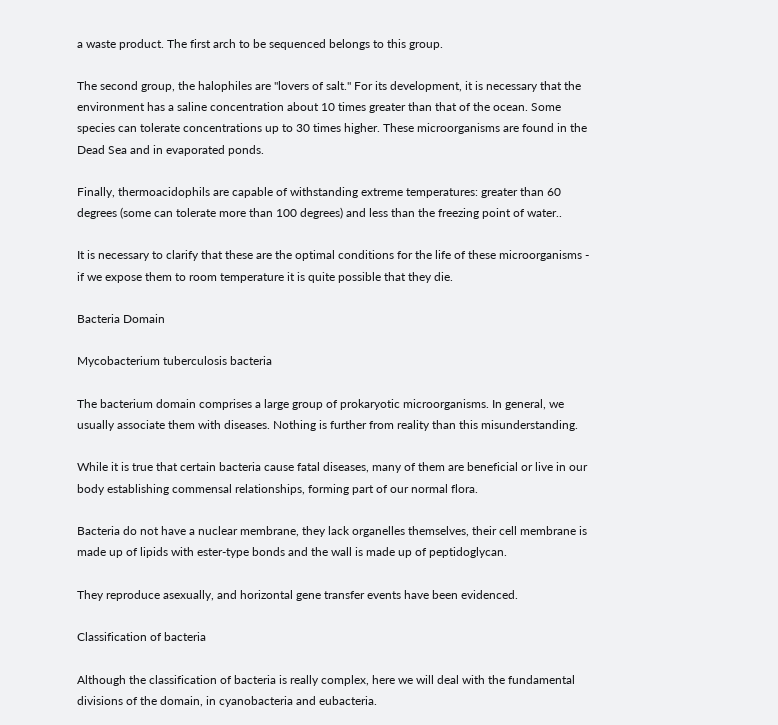a waste product. The first arch to be sequenced belongs to this group.

The second group, the halophiles are "lovers of salt." For its development, it is necessary that the environment has a saline concentration about 10 times greater than that of the ocean. Some species can tolerate concentrations up to 30 times higher. These microorganisms are found in the Dead Sea and in evaporated ponds.

Finally, thermoacidophils are capable of withstanding extreme temperatures: greater than 60 degrees (some can tolerate more than 100 degrees) and less than the freezing point of water..

It is necessary to clarify that these are the optimal conditions for the life of these microorganisms - if we expose them to room temperature it is quite possible that they die.

Bacteria Domain

Mycobacterium tuberculosis bacteria

The bacterium domain comprises a large group of prokaryotic microorganisms. In general, we usually associate them with diseases. Nothing is further from reality than this misunderstanding.

While it is true that certain bacteria cause fatal diseases, many of them are beneficial or live in our body establishing commensal relationships, forming part of our normal flora.

Bacteria do not have a nuclear membrane, they lack organelles themselves, their cell membrane is made up of lipids with ester-type bonds and the wall is made up of peptidoglycan.

They reproduce asexually, and horizontal gene transfer events have been evidenced.

Classification of bacteria

Although the classification of bacteria is really complex, here we will deal with the fundamental divisions of the domain, in cyanobacteria and eubacteria.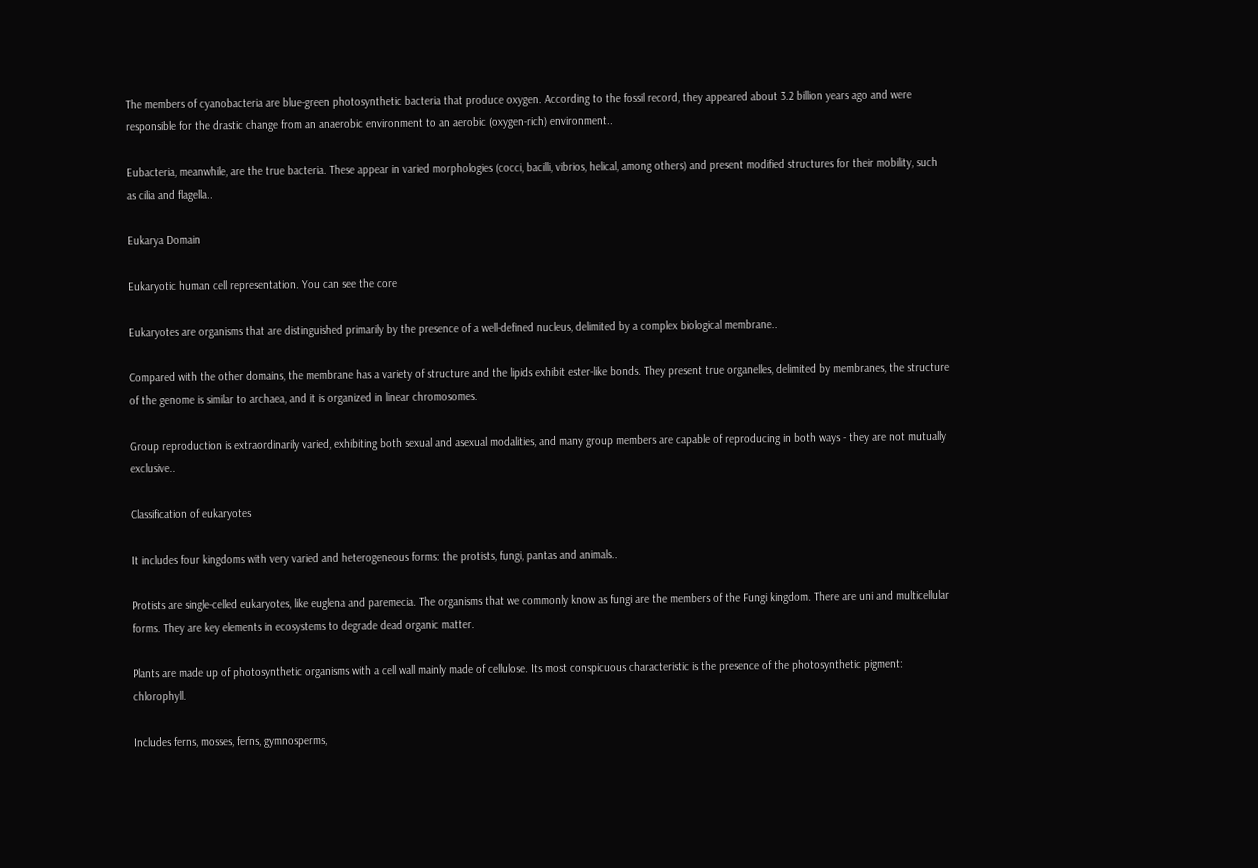The members of cyanobacteria are blue-green photosynthetic bacteria that produce oxygen. According to the fossil record, they appeared about 3.2 billion years ago and were responsible for the drastic change from an anaerobic environment to an aerobic (oxygen-rich) environment..

Eubacteria, meanwhile, are the true bacteria. These appear in varied morphologies (cocci, bacilli, vibrios, helical, among others) and present modified structures for their mobility, such as cilia and flagella..

Eukarya Domain

Eukaryotic human cell representation. You can see the core

Eukaryotes are organisms that are distinguished primarily by the presence of a well-defined nucleus, delimited by a complex biological membrane..

Compared with the other domains, the membrane has a variety of structure and the lipids exhibit ester-like bonds. They present true organelles, delimited by membranes, the structure of the genome is similar to archaea, and it is organized in linear chromosomes.

Group reproduction is extraordinarily varied, exhibiting both sexual and asexual modalities, and many group members are capable of reproducing in both ways - they are not mutually exclusive..

Classification of eukaryotes

It includes four kingdoms with very varied and heterogeneous forms: the protists, fungi, pantas and animals..

Protists are single-celled eukaryotes, like euglena and paremecia. The organisms that we commonly know as fungi are the members of the Fungi kingdom. There are uni and multicellular forms. They are key elements in ecosystems to degrade dead organic matter.

Plants are made up of photosynthetic organisms with a cell wall mainly made of cellulose. Its most conspicuous characteristic is the presence of the photosynthetic pigment: chlorophyll.

Includes ferns, mosses, ferns, gymnosperms,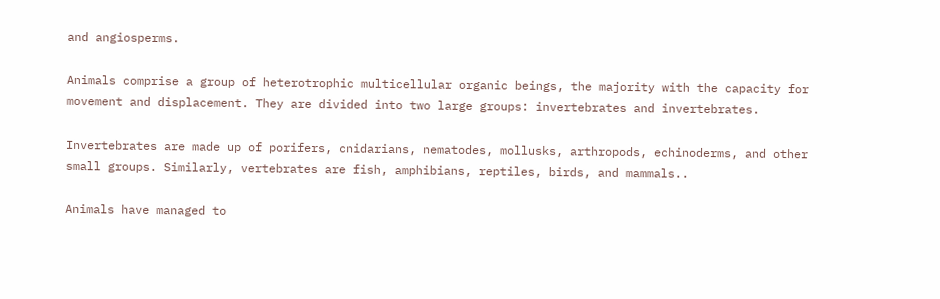and angiosperms.

Animals comprise a group of heterotrophic multicellular organic beings, the majority with the capacity for movement and displacement. They are divided into two large groups: invertebrates and invertebrates.

Invertebrates are made up of porifers, cnidarians, nematodes, mollusks, arthropods, echinoderms, and other small groups. Similarly, vertebrates are fish, amphibians, reptiles, birds, and mammals..

Animals have managed to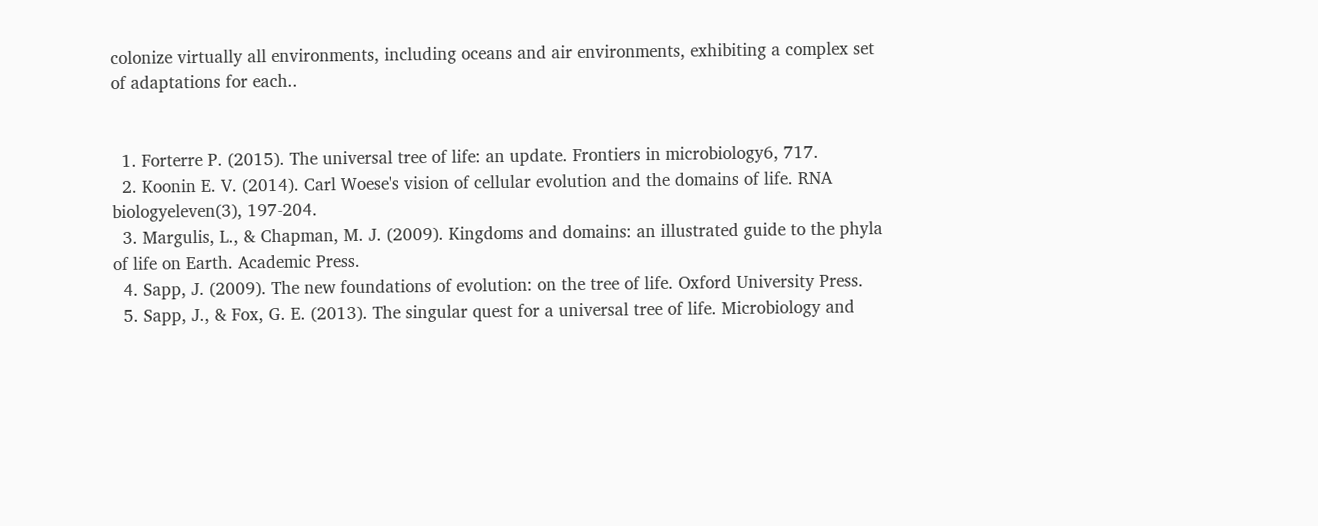colonize virtually all environments, including oceans and air environments, exhibiting a complex set of adaptations for each..


  1. Forterre P. (2015). The universal tree of life: an update. Frontiers in microbiology6, 717.
  2. Koonin E. V. (2014). Carl Woese's vision of cellular evolution and the domains of life. RNA biologyeleven(3), 197-204.
  3. Margulis, L., & Chapman, M. J. (2009). Kingdoms and domains: an illustrated guide to the phyla of life on Earth. Academic Press.
  4. Sapp, J. (2009). The new foundations of evolution: on the tree of life. Oxford University Press.
  5. Sapp, J., & Fox, G. E. (2013). The singular quest for a universal tree of life. Microbiology and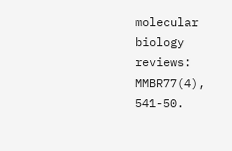molecular biology reviews: MMBR77(4), 541-50.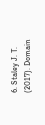6. Staley J. T. (2017). Domain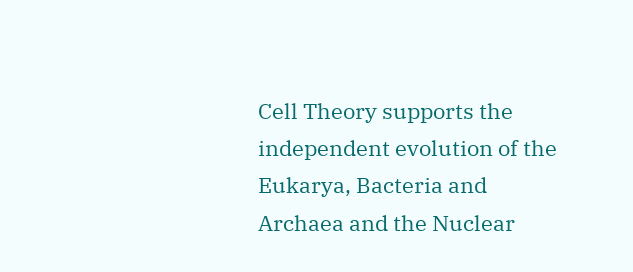Cell Theory supports the independent evolution of the Eukarya, Bacteria and Archaea and the Nuclear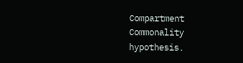Compartment Commonality hypothesis.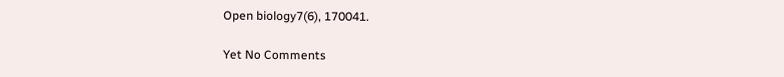Open biology7(6), 170041.

Yet No Comments